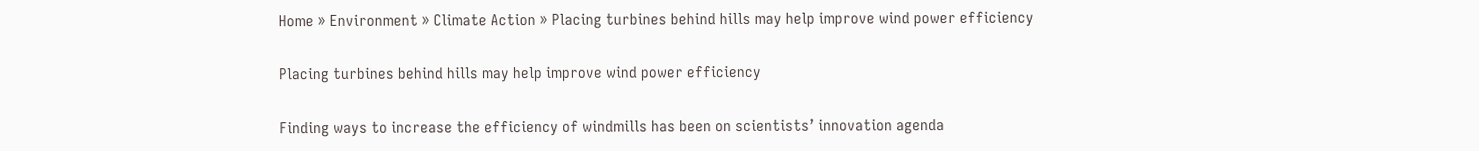Home » Environment » Climate Action » Placing turbines behind hills may help improve wind power efficiency

Placing turbines behind hills may help improve wind power efficiency

Finding ways to increase the efficiency of windmills has been on scientists’ innovation agenda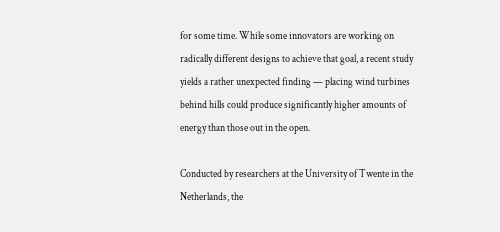for some time. While some innovators are working on radically different designs to achieve that goal, a recent study yields a rather unexpected finding — placing wind turbines behind hills could produce significantly higher amounts of energy than those out in the open.

Conducted by researchers at the University of Twente in the Netherlands, the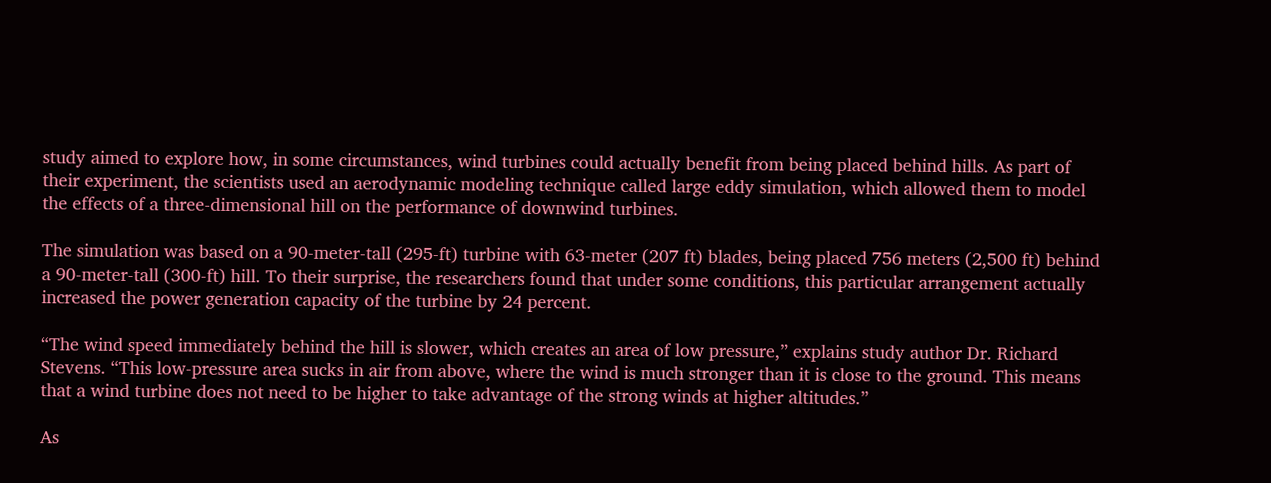study aimed to explore how, in some circumstances, wind turbines could actually benefit from being placed behind hills. As part of their experiment, the scientists used an aerodynamic modeling technique called large eddy simulation, which allowed them to model the effects of a three-dimensional hill on the performance of downwind turbines.

The simulation was based on a 90-meter-tall (295-ft) turbine with 63-meter (207 ft) blades, being placed 756 meters (2,500 ft) behind a 90-meter-tall (300-ft) hill. To their surprise, the researchers found that under some conditions, this particular arrangement actually increased the power generation capacity of the turbine by 24 percent.

“The wind speed immediately behind the hill is slower, which creates an area of low pressure,” explains study author Dr. Richard Stevens. “This low-pressure area sucks in air from above, where the wind is much stronger than it is close to the ground. This means that a wind turbine does not need to be higher to take advantage of the strong winds at higher altitudes.”

As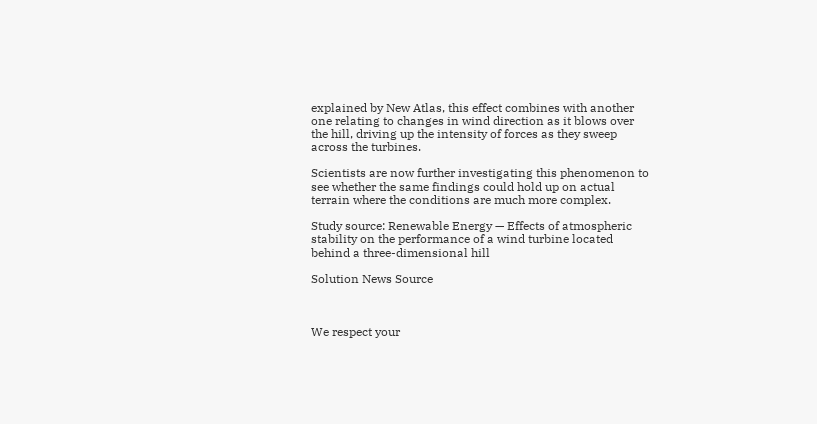explained by New Atlas, this effect combines with another one relating to changes in wind direction as it blows over the hill, driving up the intensity of forces as they sweep across the turbines.

Scientists are now further investigating this phenomenon to see whether the same findings could hold up on actual terrain where the conditions are much more complex.

Study source: Renewable Energy — Effects of atmospheric stability on the performance of a wind turbine located behind a three-dimensional hill

Solution News Source



We respect your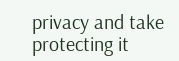privacy and take protecting it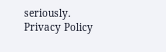seriously. Privacy Policy